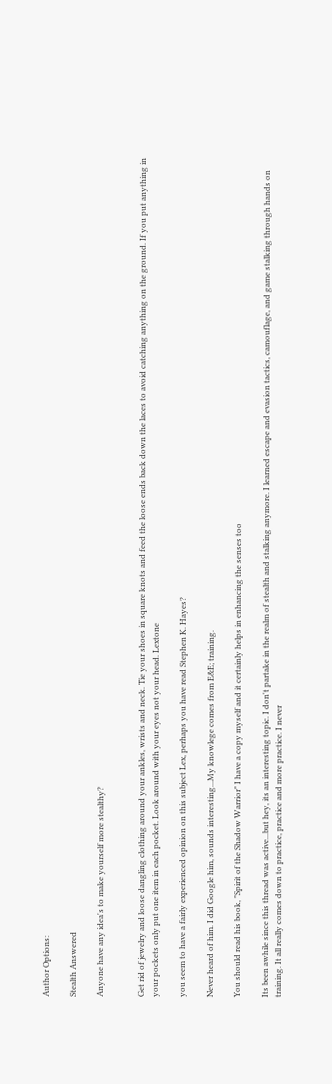Author Options:

Stealth Answered

Anyone have any idea's to make yourself more stealthy?


Get rid of jewelry and loose dangling clothing around your ankles, wrists and neck. Tie your shoes in square knots and feed the loose ends back down the laces to avoid catching anything on the ground. If you put anything in your pockets only put one item in each pocket. Look around with your eyes not your head. Lextone

you seem to have a fairly experienced opinion on this subject Lex, perhaps you have read Stephen K. Hayes?

Never heard of him. I did Google him, sounds interesting...My knowlege comes from E&E; training.

You should read his book, "Spirit of the Shadow Warrior" I have a copy myself and it certainly helps in enhancing the senses too

Its been awhile since this thread was active...but hey, its an interesting topic. I don't partake in the realm of stealth and stalking anymore. I learned escape and evasion tactics, camouflage, and game stalking through hands on training. It all really comes down to practice, practice and more practice. I never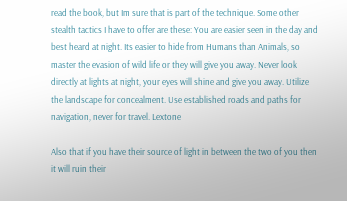read the book, but Im sure that is part of the technique. Some other stealth tactics I have to offer are these: You are easier seen in the day and best heard at night. Its easier to hide from Humans than Animals, so master the evasion of wild life or they will give you away. Never look directly at lights at night, your eyes will shine and give you away. Utilize the landscape for concealment. Use established roads and paths for navigation, never for travel. Lextone

Also that if you have their source of light in between the two of you then it will ruin their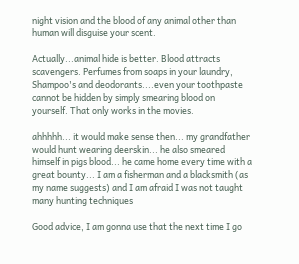night vision and the blood of any animal other than human will disguise your scent.

Actually...animal hide is better. Blood attracts scavengers. Perfumes from soaps in your laundry, Shampoo's and deodorants....even your toothpaste cannot be hidden by simply smearing blood on yourself. That only works in the movies.

ahhhhh... it would make sense then... my grandfather would hunt wearing deerskin... he also smeared himself in pigs blood... he came home every time with a great bounty... I am a fisherman and a blacksmith (as my name suggests) and I am afraid I was not taught many hunting techniques

Good advice, I am gonna use that the next time I go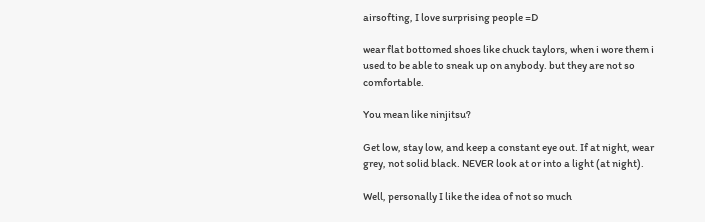airsofting, I love surprising people =D

wear flat bottomed shoes like chuck taylors, when i wore them i used to be able to sneak up on anybody. but they are not so comfortable.

You mean like ninjitsu?

Get low, stay low, and keep a constant eye out. If at night, wear grey, not solid black. NEVER look at or into a light (at night).

Well, personally I like the idea of not so much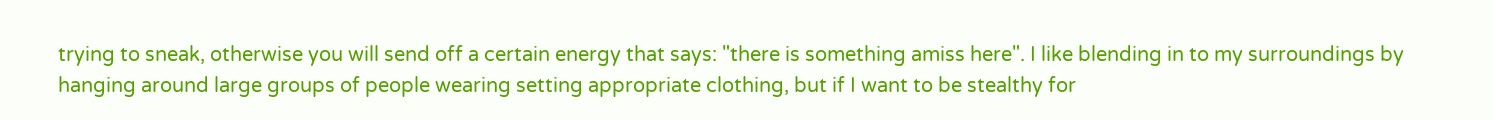trying to sneak, otherwise you will send off a certain energy that says: "there is something amiss here". I like blending in to my surroundings by hanging around large groups of people wearing setting appropriate clothing, but if I want to be stealthy for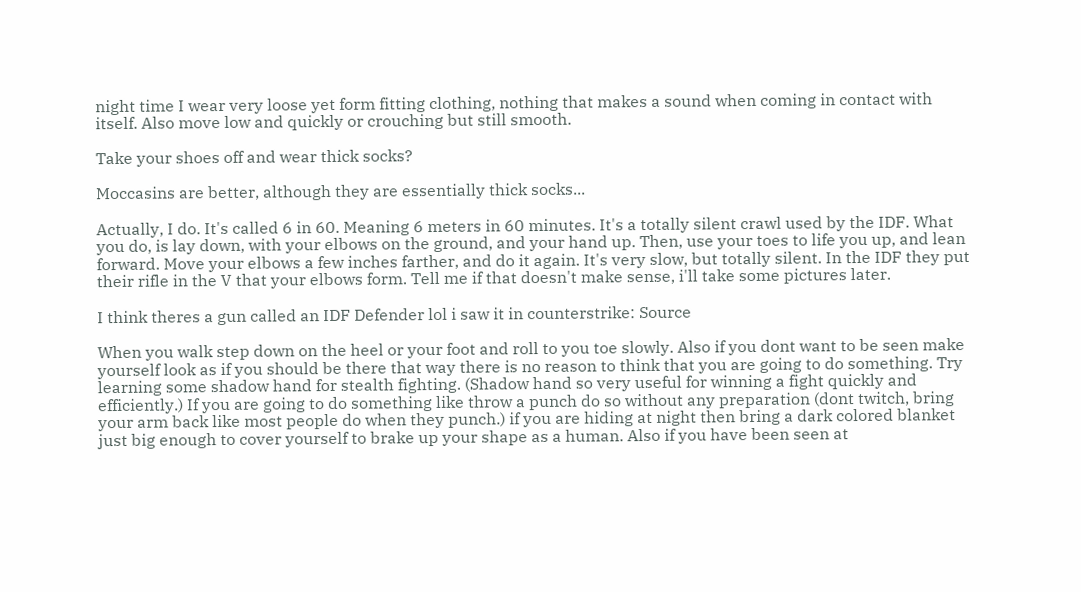night time I wear very loose yet form fitting clothing, nothing that makes a sound when coming in contact with itself. Also move low and quickly or crouching but still smooth.

Take your shoes off and wear thick socks?

Moccasins are better, although they are essentially thick socks...

Actually, I do. It's called 6 in 60. Meaning 6 meters in 60 minutes. It's a totally silent crawl used by the IDF. What you do, is lay down, with your elbows on the ground, and your hand up. Then, use your toes to life you up, and lean forward. Move your elbows a few inches farther, and do it again. It's very slow, but totally silent. In the IDF they put their rifle in the V that your elbows form. Tell me if that doesn't make sense, i'll take some pictures later.

I think theres a gun called an IDF Defender lol i saw it in counterstrike: Source

When you walk step down on the heel or your foot and roll to you toe slowly. Also if you dont want to be seen make yourself look as if you should be there that way there is no reason to think that you are going to do something. Try learning some shadow hand for stealth fighting. (Shadow hand so very useful for winning a fight quickly and efficiently.) If you are going to do something like throw a punch do so without any preparation (dont twitch, bring your arm back like most people do when they punch.) if you are hiding at night then bring a dark colored blanket just big enough to cover yourself to brake up your shape as a human. Also if you have been seen at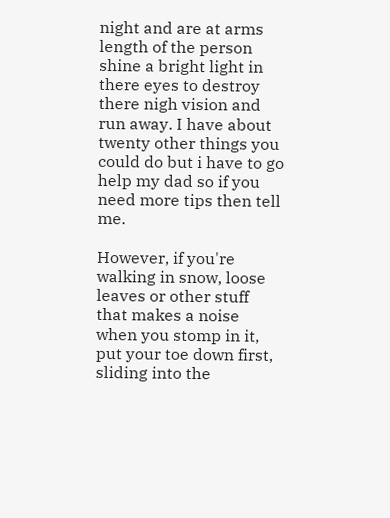night and are at arms length of the person shine a bright light in there eyes to destroy there nigh vision and run away. I have about twenty other things you could do but i have to go help my dad so if you need more tips then tell me.

However, if you're walking in snow, loose leaves or other stuff that makes a noise when you stomp in it, put your toe down first, sliding into the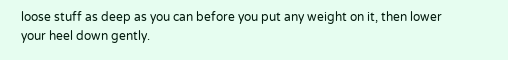loose stuff as deep as you can before you put any weight on it, then lower your heel down gently.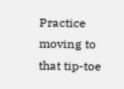Practice moving to that tip-toe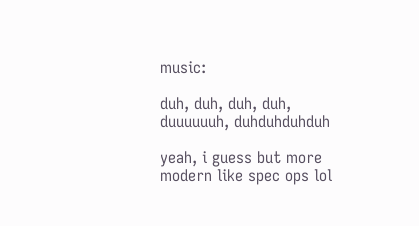music:

duh, duh, duh, duh, duuuuuuh, duhduhduhduh

yeah, i guess but more modern like spec ops lol